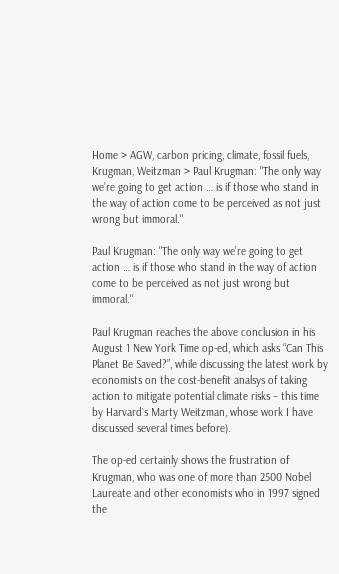Home > AGW, carbon pricing, climate, fossil fuels, Krugman, Weitzman > Paul Krugman: "The only way we’re going to get action … is if those who stand in the way of action come to be perceived as not just wrong but immoral."

Paul Krugman: "The only way we’re going to get action … is if those who stand in the way of action come to be perceived as not just wrong but immoral."

Paul Krugman reaches the above conclusion in his August 1 New York Time op-ed, which asks “Can This Planet Be Saved?”, while discussing the latest work by economists on the cost-benefit analsys of taking action to mitigate potential climate risks – this time by Harvard`s Marty Weitzman, whose work I have discussed several times before).

The op-ed certainly shows the frustration of Krugman, who was one of more than 2500 Nobel Laureate and other economists who in 1997 signed  the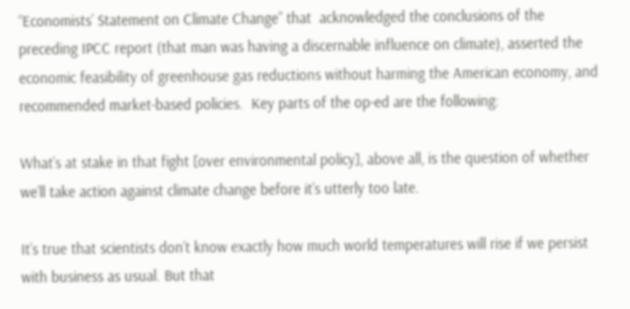“Economists’ Statement on Climate Change” that  acknowledged the conclusions of the preceding IPCC report (that man was having a discernable influence on climate), asserted the economic feasibility of greenhouse gas reductions without harming the American economy, and recommended market-based policies.  Key parts of the op-ed are the following:

What’s at stake in that fight [over environmental policy], above all, is the question of whether we’ll take action against climate change before it’s utterly too late.

It’s true that scientists don’t know exactly how much world temperatures will rise if we persist with business as usual. But that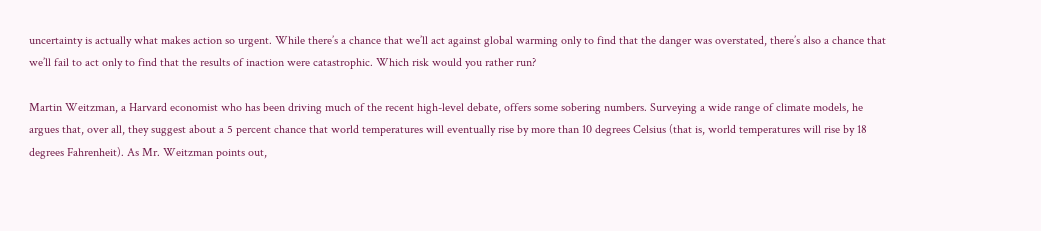uncertainty is actually what makes action so urgent. While there’s a chance that we’ll act against global warming only to find that the danger was overstated, there’s also a chance that we’ll fail to act only to find that the results of inaction were catastrophic. Which risk would you rather run?

Martin Weitzman, a Harvard economist who has been driving much of the recent high-level debate, offers some sobering numbers. Surveying a wide range of climate models, he argues that, over all, they suggest about a 5 percent chance that world temperatures will eventually rise by more than 10 degrees Celsius (that is, world temperatures will rise by 18 degrees Fahrenheit). As Mr. Weitzman points out,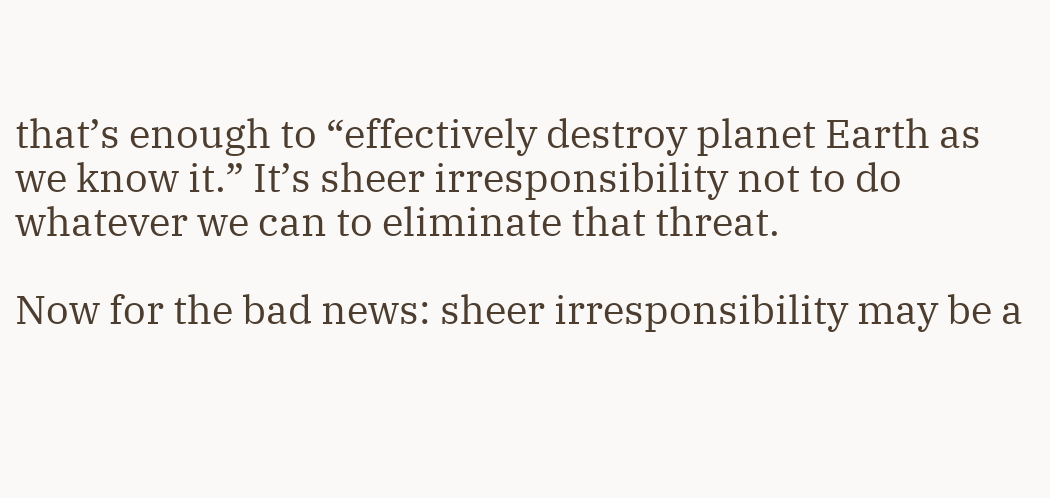that’s enough to “effectively destroy planet Earth as we know it.” It’s sheer irresponsibility not to do whatever we can to eliminate that threat.

Now for the bad news: sheer irresponsibility may be a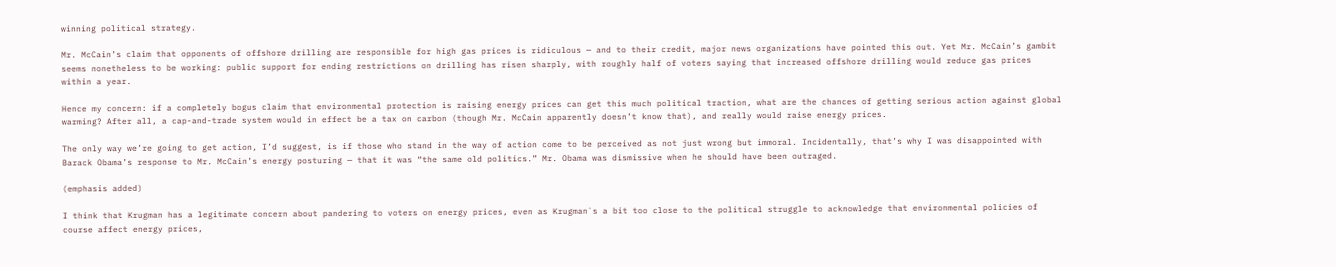winning political strategy.

Mr. McCain’s claim that opponents of offshore drilling are responsible for high gas prices is ridiculous — and to their credit, major news organizations have pointed this out. Yet Mr. McCain’s gambit seems nonetheless to be working: public support for ending restrictions on drilling has risen sharply, with roughly half of voters saying that increased offshore drilling would reduce gas prices within a year.

Hence my concern: if a completely bogus claim that environmental protection is raising energy prices can get this much political traction, what are the chances of getting serious action against global warming? After all, a cap-and-trade system would in effect be a tax on carbon (though Mr. McCain apparently doesn’t know that), and really would raise energy prices.

The only way we’re going to get action, I’d suggest, is if those who stand in the way of action come to be perceived as not just wrong but immoral. Incidentally, that’s why I was disappointed with Barack Obama’s response to Mr. McCain’s energy posturing — that it was “the same old politics.” Mr. Obama was dismissive when he should have been outraged.

(emphasis added)

I think that Krugman has a legitimate concern about pandering to voters on energy prices, even as Krugman`s a bit too close to the political struggle to acknowledge that environmental policies of course affect energy prices,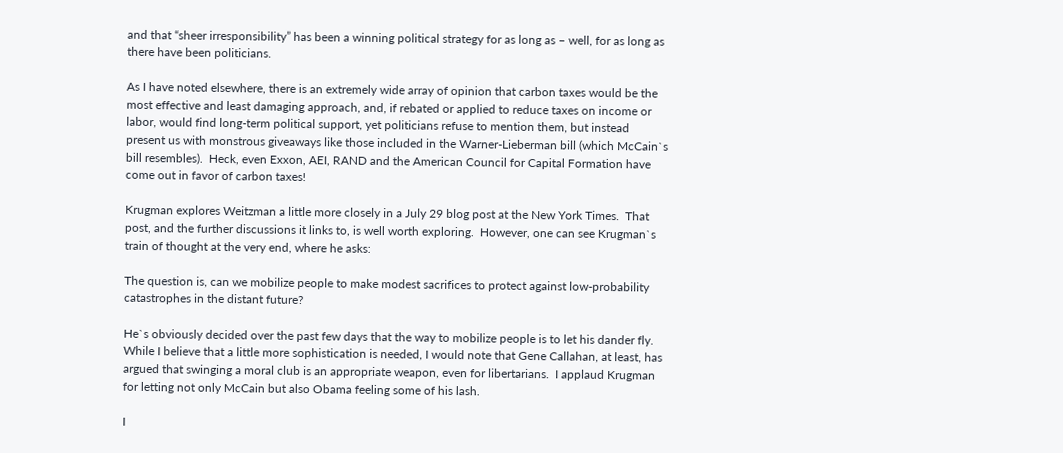and that “sheer irresponsibility” has been a winning political strategy for as long as – well, for as long as there have been politicians.

As I have noted elsewhere, there is an extremely wide array of opinion that carbon taxes would be the most effective and least damaging approach, and, if rebated or applied to reduce taxes on income or labor, would find long-term political support, yet politicians refuse to mention them, but instead present us with monstrous giveaways like those included in the Warner-Lieberman bill (which McCain`s bill resembles).  Heck, even Exxon, AEI, RAND and the American Council for Capital Formation have come out in favor of carbon taxes!

Krugman explores Weitzman a little more closely in a July 29 blog post at the New York Times.  That post, and the further discussions it links to, is well worth exploring.  However, one can see Krugman`s train of thought at the very end, where he asks:

The question is, can we mobilize people to make modest sacrifices to protect against low-probability catastrophes in the distant future?

He`s obviously decided over the past few days that the way to mobilize people is to let his dander fly.  While I believe that a little more sophistication is needed, I would note that Gene Callahan, at least, has argued that swinging a moral club is an appropriate weapon, even for libertarians.  I applaud Krugman for letting not only McCain but also Obama feeling some of his lash.

I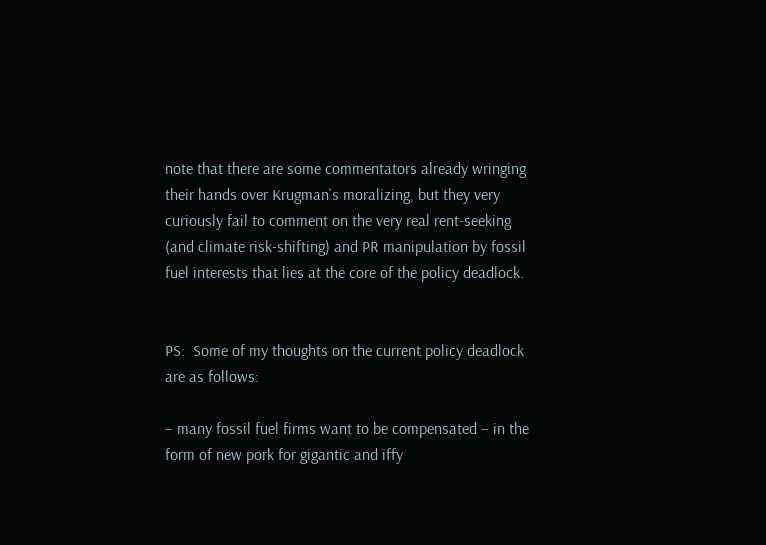note that there are some commentators already wringing their hands over Krugman`s moralizing, but they very curiously fail to comment on the very real rent-seeking (and climate risk-shifting) and PR manipulation by fossil fuel interests that lies at the core of the policy deadlock.


PS:  Some of my thoughts on the current policy deadlock are as follows:

– many fossil fuel firms want to be compensated – in the form of new pork for gigantic and iffy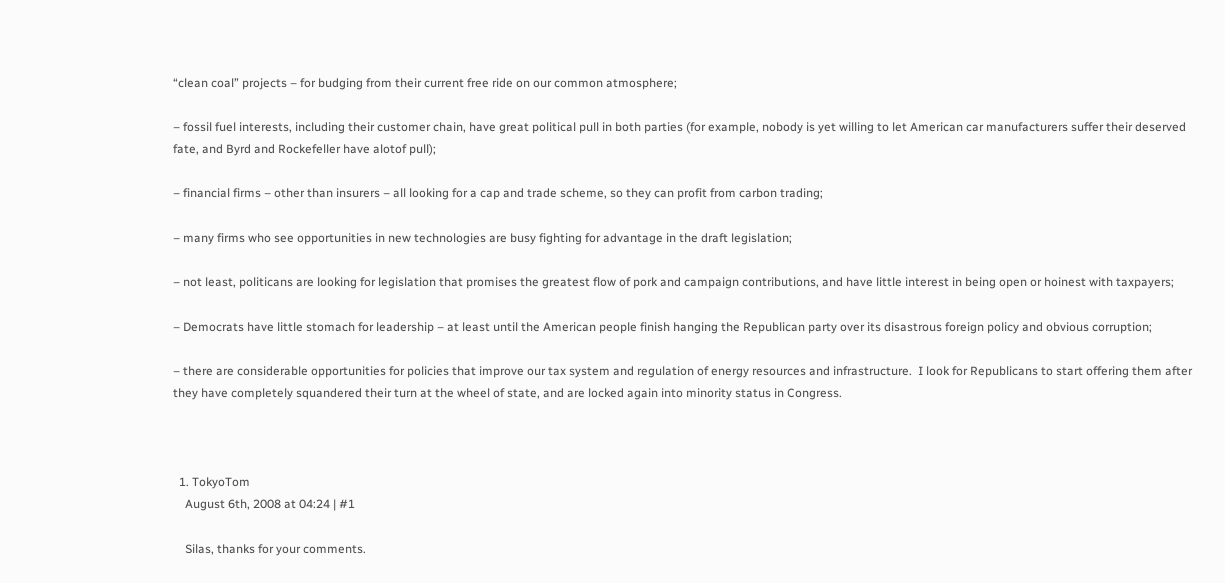“clean coal” projects – for budging from their current free ride on our common atmosphere;

– fossil fuel interests, including their customer chain, have great political pull in both parties (for example, nobody is yet willing to let American car manufacturers suffer their deserved fate, and Byrd and Rockefeller have alotof pull);

– financial firms – other than insurers – all looking for a cap and trade scheme, so they can profit from carbon trading;

– many firms who see opportunities in new technologies are busy fighting for advantage in the draft legislation;

– not least, politicans are looking for legislation that promises the greatest flow of pork and campaign contributions, and have little interest in being open or hoinest with taxpayers;

– Democrats have little stomach for leadership – at least until the American people finish hanging the Republican party over its disastrous foreign policy and obvious corruption;

– there are considerable opportunities for policies that improve our tax system and regulation of energy resources and infrastructure.  I look for Republicans to start offering them after they have completely squandered their turn at the wheel of state, and are locked again into minority status in Congress.



  1. TokyoTom
    August 6th, 2008 at 04:24 | #1

    Silas, thanks for your comments.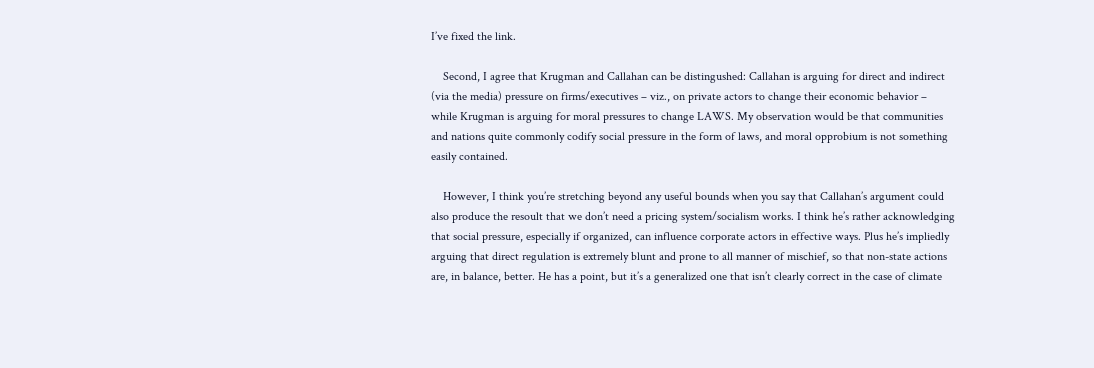I’ve fixed the link.

    Second, I agree that Krugman and Callahan can be distingushed: Callahan is arguing for direct and indirect (via the media) pressure on firms/executives – viz., on private actors to change their economic behavior – while Krugman is arguing for moral pressures to change LAWS. My observation would be that communities and nations quite commonly codify social pressure in the form of laws, and moral opprobium is not something easily contained.

    However, I think you’re stretching beyond any useful bounds when you say that Callahan’s argument could also produce the resoult that we don’t need a pricing system/socialism works. I think he’s rather acknowledging that social pressure, especially if organized, can influence corporate actors in effective ways. Plus he’s impliedly arguing that direct regulation is extremely blunt and prone to all manner of mischief, so that non-state actions are, in balance, better. He has a point, but it’s a generalized one that isn’t clearly correct in the case of climate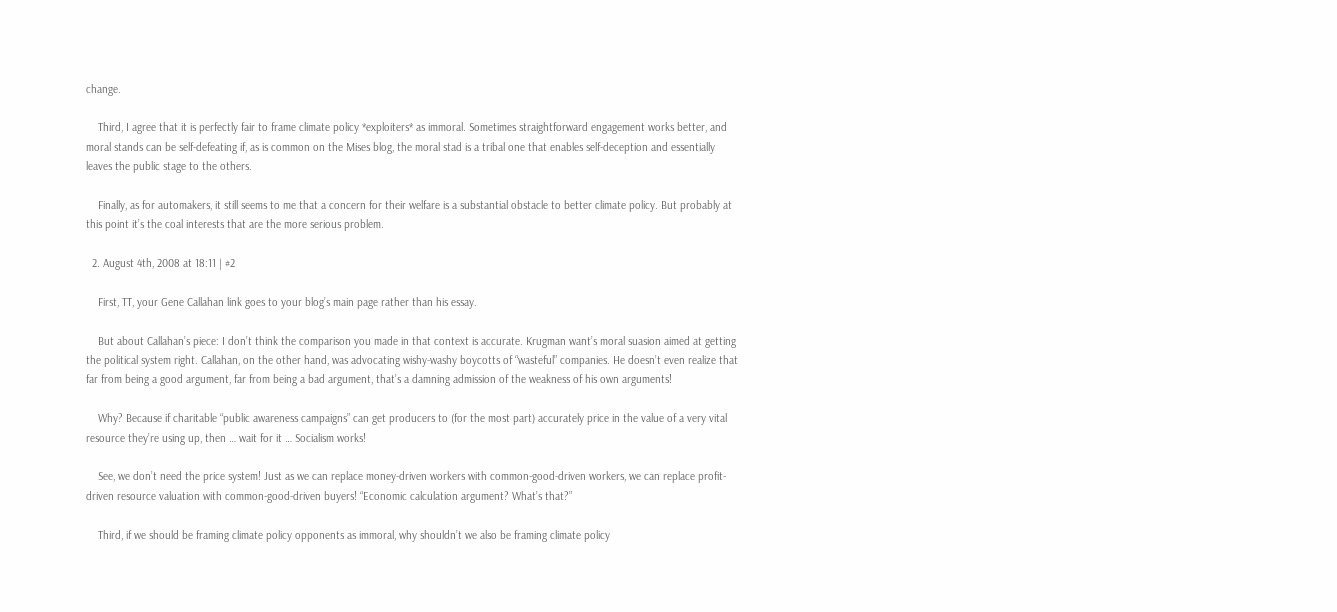change.

    Third, I agree that it is perfectly fair to frame climate policy *exploiters* as immoral. Sometimes straightforward engagement works better, and moral stands can be self-defeating if, as is common on the Mises blog, the moral stad is a tribal one that enables self-deception and essentially leaves the public stage to the others.

    Finally, as for automakers, it still seems to me that a concern for their welfare is a substantial obstacle to better climate policy. But probably at this point it’s the coal interests that are the more serious problem.

  2. August 4th, 2008 at 18:11 | #2

    First, TT, your Gene Callahan link goes to your blog’s main page rather than his essay.

    But about Callahan’s piece: I don’t think the comparison you made in that context is accurate. Krugman want’s moral suasion aimed at getting the political system right. Callahan, on the other hand, was advocating wishy-washy boycotts of “wasteful” companies. He doesn’t even realize that far from being a good argument, far from being a bad argument, that’s a damning admission of the weakness of his own arguments!

    Why? Because if charitable “public awareness campaigns” can get producers to (for the most part) accurately price in the value of a very vital resource they’re using up, then … wait for it … Socialism works!

    See, we don’t need the price system! Just as we can replace money-driven workers with common-good-driven workers, we can replace profit-driven resource valuation with common-good-driven buyers! “Economic calculation argument? What’s that?”

    Third, if we should be framing climate policy opponents as immoral, why shouldn’t we also be framing climate policy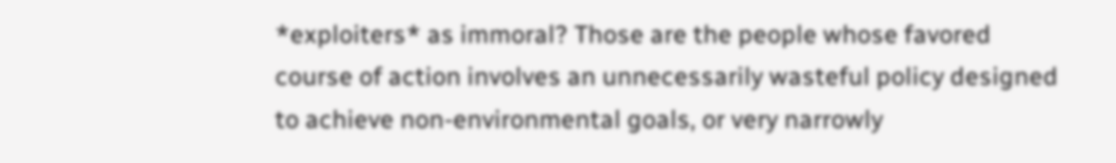*exploiters* as immoral? Those are the people whose favored course of action involves an unnecessarily wasteful policy designed to achieve non-environmental goals, or very narrowly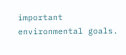important environmental goals.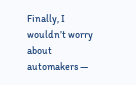Finally, I wouldn’t worry about automakers —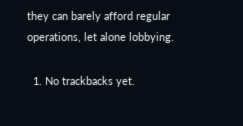they can barely afford regular operations, let alone lobbying.

  1. No trackbacks yet.